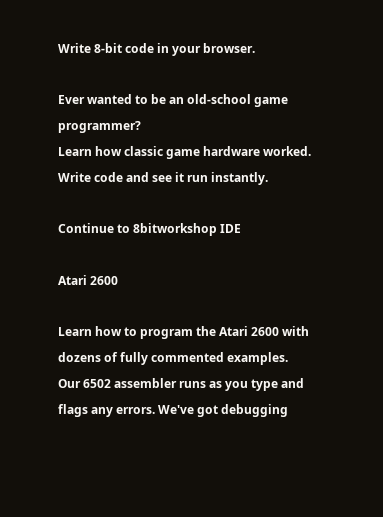Write 8-bit code in your browser.

Ever wanted to be an old-school game programmer?
Learn how classic game hardware worked.
Write code and see it run instantly.

Continue to 8bitworkshop IDE

Atari 2600

Learn how to program the Atari 2600 with dozens of fully commented examples. Our 6502 assembler runs as you type and flags any errors. We've got debugging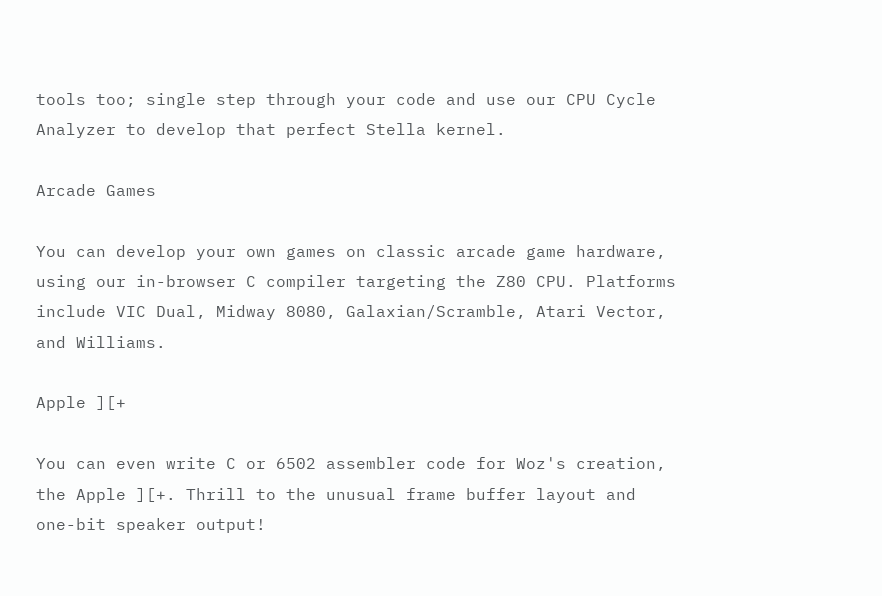tools too; single step through your code and use our CPU Cycle Analyzer to develop that perfect Stella kernel.

Arcade Games

You can develop your own games on classic arcade game hardware, using our in-browser C compiler targeting the Z80 CPU. Platforms include VIC Dual, Midway 8080, Galaxian/Scramble, Atari Vector, and Williams.

Apple ][+

You can even write C or 6502 assembler code for Woz's creation, the Apple ][+. Thrill to the unusual frame buffer layout and one-bit speaker output!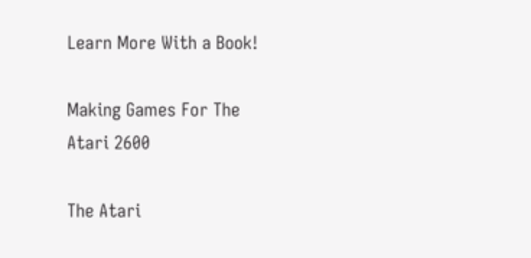Learn More With a Book!

Making Games For The Atari 2600

The Atari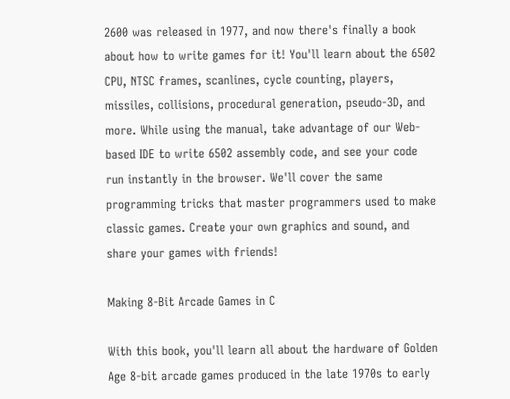2600 was released in 1977, and now there's finally a book about how to write games for it! You'll learn about the 6502 CPU, NTSC frames, scanlines, cycle counting, players, missiles, collisions, procedural generation, pseudo-3D, and more. While using the manual, take advantage of our Web-based IDE to write 6502 assembly code, and see your code run instantly in the browser. We'll cover the same programming tricks that master programmers used to make classic games. Create your own graphics and sound, and share your games with friends!

Making 8-Bit Arcade Games in C

With this book, you'll learn all about the hardware of Golden Age 8-bit arcade games produced in the late 1970s to early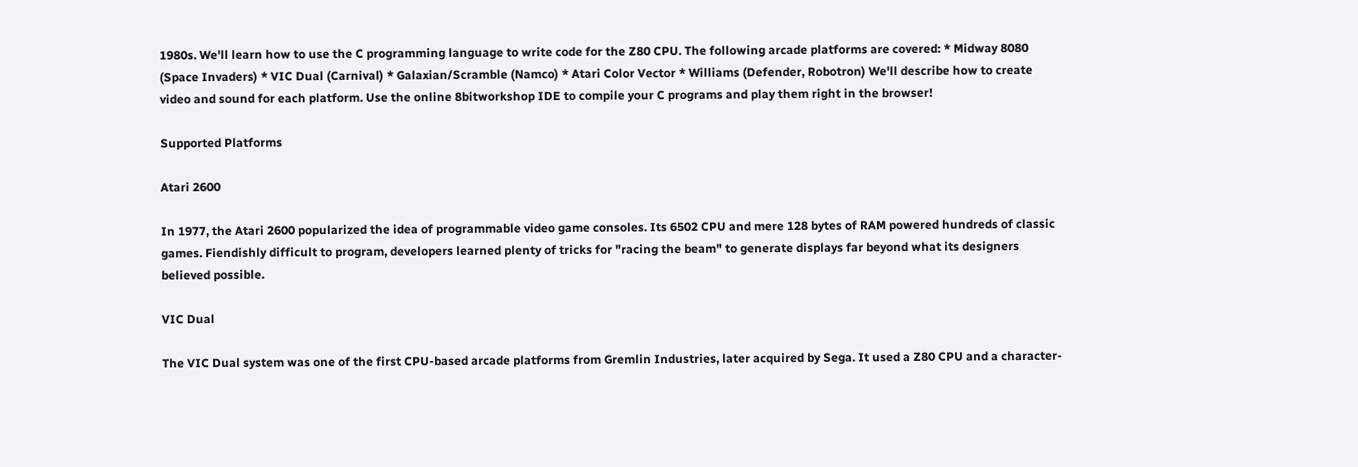1980s. We'll learn how to use the C programming language to write code for the Z80 CPU. The following arcade platforms are covered: * Midway 8080 (Space Invaders) * VIC Dual (Carnival) * Galaxian/Scramble (Namco) * Atari Color Vector * Williams (Defender, Robotron) We'll describe how to create video and sound for each platform. Use the online 8bitworkshop IDE to compile your C programs and play them right in the browser!

Supported Platforms

Atari 2600

In 1977, the Atari 2600 popularized the idea of programmable video game consoles. Its 6502 CPU and mere 128 bytes of RAM powered hundreds of classic games. Fiendishly difficult to program, developers learned plenty of tricks for "racing the beam" to generate displays far beyond what its designers believed possible.

VIC Dual

The VIC Dual system was one of the first CPU-based arcade platforms from Gremlin Industries, later acquired by Sega. It used a Z80 CPU and a character-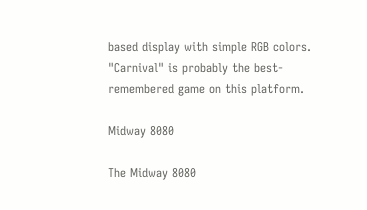based display with simple RGB colors. "Carnival" is probably the best-remembered game on this platform.

Midway 8080

The Midway 8080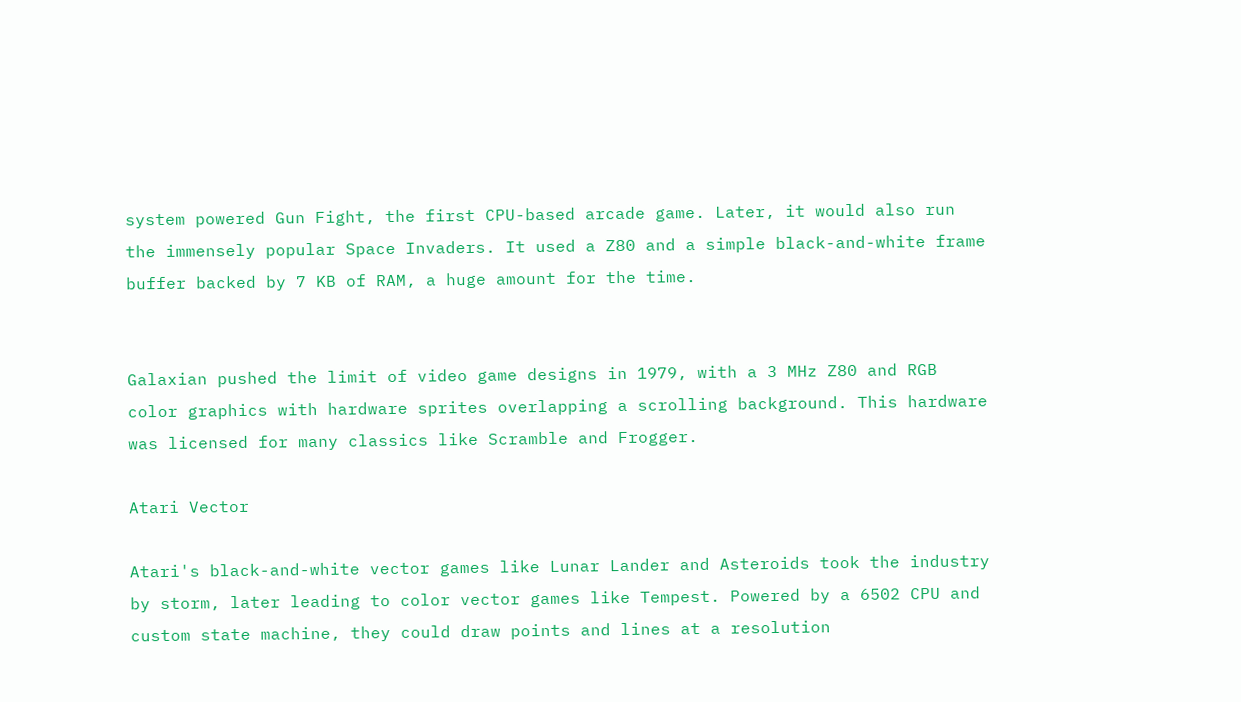system powered Gun Fight, the first CPU-based arcade game. Later, it would also run the immensely popular Space Invaders. It used a Z80 and a simple black-and-white frame buffer backed by 7 KB of RAM, a huge amount for the time.


Galaxian pushed the limit of video game designs in 1979, with a 3 MHz Z80 and RGB color graphics with hardware sprites overlapping a scrolling background. This hardware was licensed for many classics like Scramble and Frogger.

Atari Vector

Atari's black-and-white vector games like Lunar Lander and Asteroids took the industry by storm, later leading to color vector games like Tempest. Powered by a 6502 CPU and custom state machine, they could draw points and lines at a resolution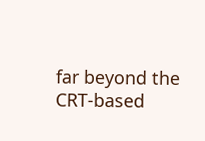far beyond the CRT-based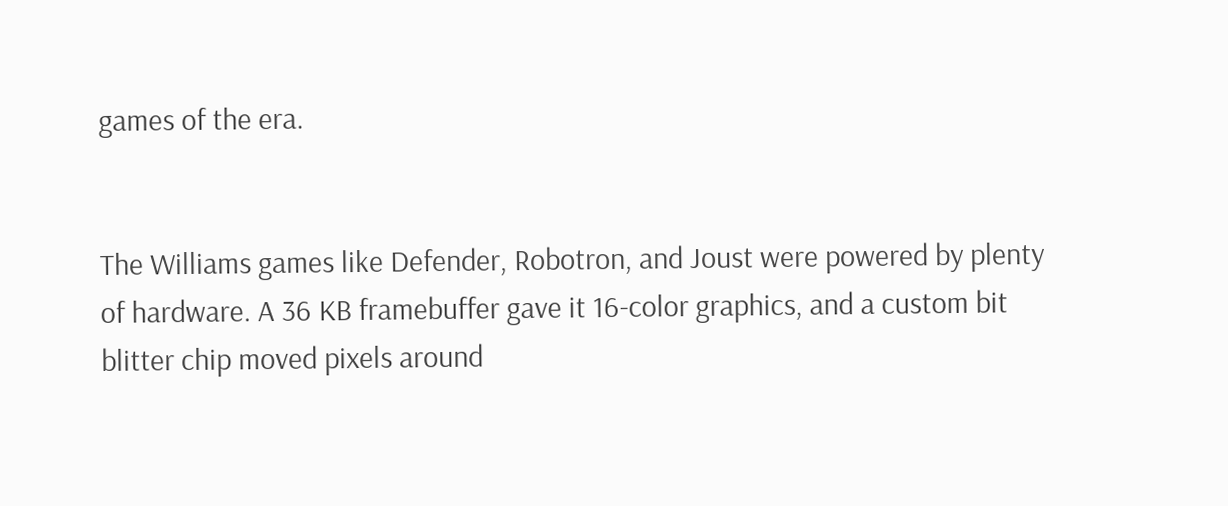games of the era.


The Williams games like Defender, Robotron, and Joust were powered by plenty of hardware. A 36 KB framebuffer gave it 16-color graphics, and a custom bit blitter chip moved pixels around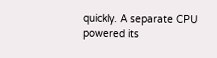quickly. A separate CPU powered its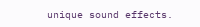unique sound effects.